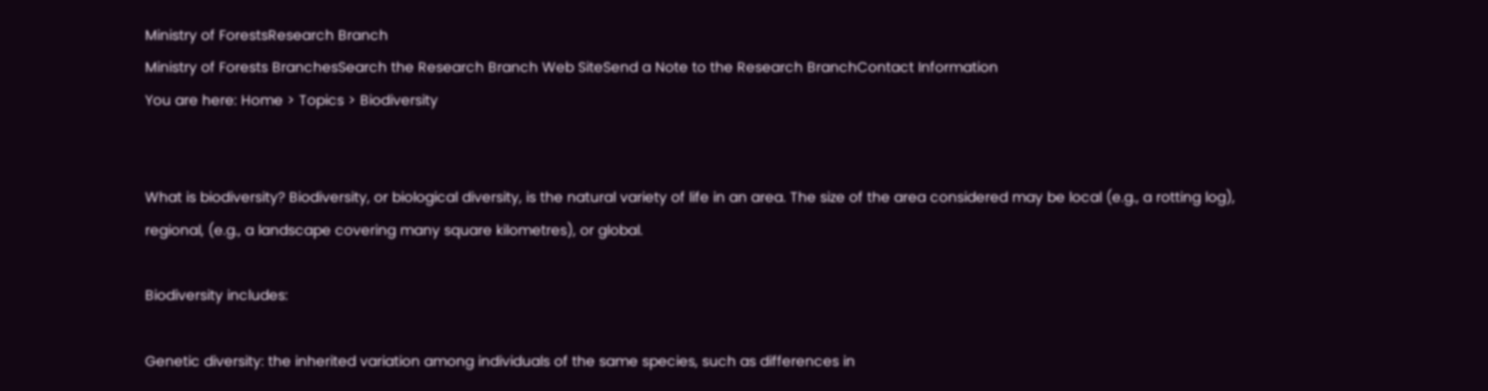Ministry of ForestsResearch Branch
Ministry of Forests BranchesSearch the Research Branch Web SiteSend a Note to the Research BranchContact Information
You are here: Home > Topics > Biodiversity


What is biodiversity? Biodiversity, or biological diversity, is the natural variety of life in an area. The size of the area considered may be local (e.g., a rotting log), regional, (e.g., a landscape covering many square kilometres), or global.

Biodiversity includes:

Genetic diversity: the inherited variation among individuals of the same species, such as differences in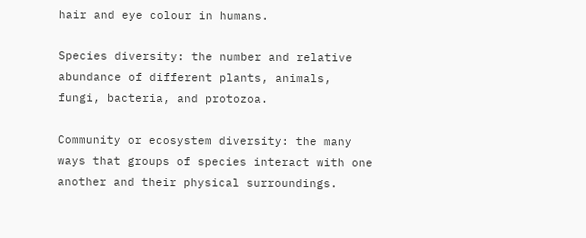hair and eye colour in humans.

Species diversity: the number and relative abundance of different plants, animals, fungi, bacteria, and protozoa.

Community or ecosystem diversity: the many ways that groups of species interact with one another and their physical surroundings.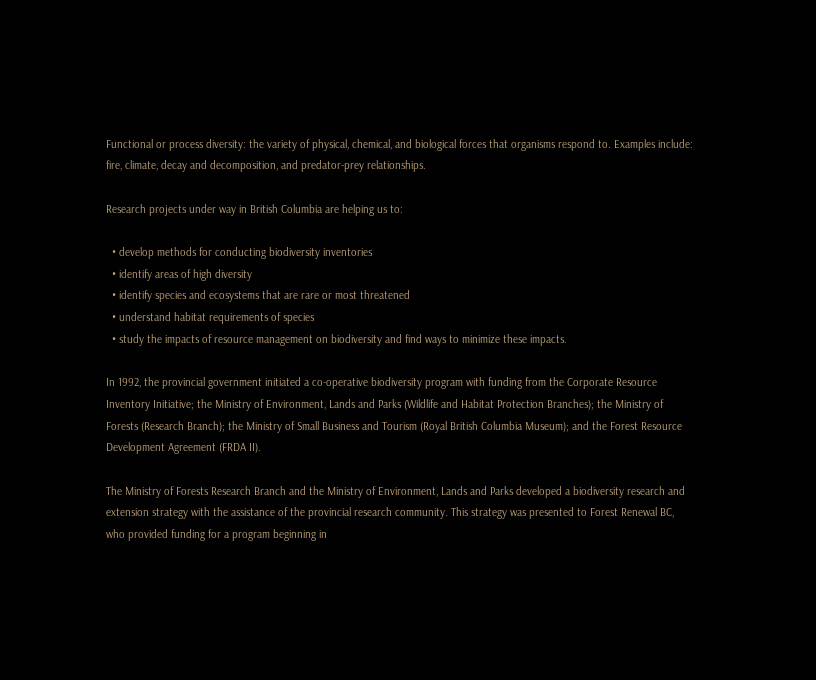Functional or process diversity: the variety of physical, chemical, and biological forces that organisms respond to. Examples include: fire, climate, decay and decomposition, and predator-prey relationships.

Research projects under way in British Columbia are helping us to:

  • develop methods for conducting biodiversity inventories
  • identify areas of high diversity
  • identify species and ecosystems that are rare or most threatened
  • understand habitat requirements of species
  • study the impacts of resource management on biodiversity and find ways to minimize these impacts.

In 1992, the provincial government initiated a co-operative biodiversity program with funding from the Corporate Resource Inventory Initiative; the Ministry of Environment, Lands and Parks (Wildlife and Habitat Protection Branches); the Ministry of Forests (Research Branch); the Ministry of Small Business and Tourism (Royal British Columbia Museum); and the Forest Resource Development Agreement (FRDA II).

The Ministry of Forests Research Branch and the Ministry of Environment, Lands and Parks developed a biodiversity research and extension strategy with the assistance of the provincial research community. This strategy was presented to Forest Renewal BC, who provided funding for a program beginning in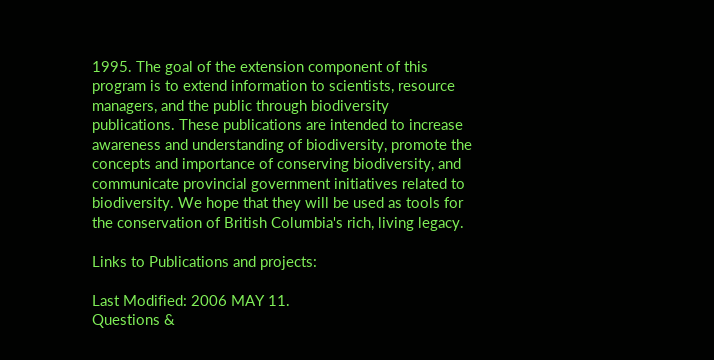1995. The goal of the extension component of this program is to extend information to scientists, resource managers, and the public through biodiversity publications. These publications are intended to increase awareness and understanding of biodiversity, promote the concepts and importance of conserving biodiversity, and communicate provincial government initiatives related to biodiversity. We hope that they will be used as tools for the conservation of British Columbia's rich, living legacy.

Links to Publications and projects:

Last Modified: 2006 MAY 11.
Questions &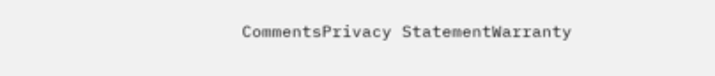CommentsPrivacy StatementWarranty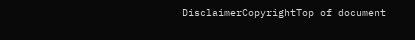DisclaimerCopyrightTop of document